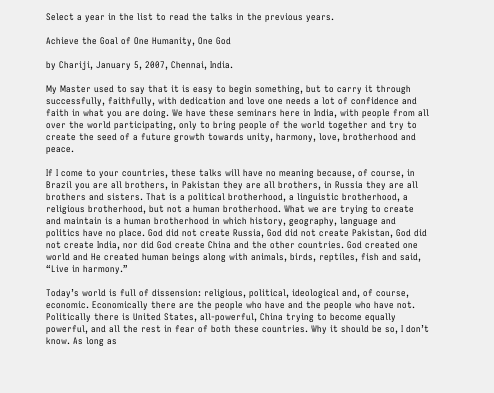Select a year in the list to read the talks in the previous years.

Achieve the Goal of One Humanity, One God

by Chariji, January 5, 2007, Chennai, India.

My Master used to say that it is easy to begin something, but to carry it through successfully, faithfully, with dedication and love one needs a lot of confidence and faith in what you are doing. We have these seminars here in India, with people from all over the world participating, only to bring people of the world together and try to create the seed of a future growth towards unity, harmony, love, brotherhood and peace.

If I come to your countries, these talks will have no meaning because, of course, in Brazil you are all brothers, in Pakistan they are all brothers, in Russia they are all brothers and sisters. That is a political brotherhood, a linguistic brotherhood, a religious brotherhood, but not a human brotherhood. What we are trying to create and maintain is a human brotherhood in which history, geography, language and politics have no place. God did not create Russia, God did not create Pakistan, God did not create India, nor did God create China and the other countries. God created one world and He created human beings along with animals, birds, reptiles, fish and said, “Live in harmony.”

Today’s world is full of dissension: religious, political, ideological and, of course, economic. Economically there are the people who have and the people who have not. Politically there is United States, all-powerful, China trying to become equally powerful, and all the rest in fear of both these countries. Why it should be so, I don’t know. As long as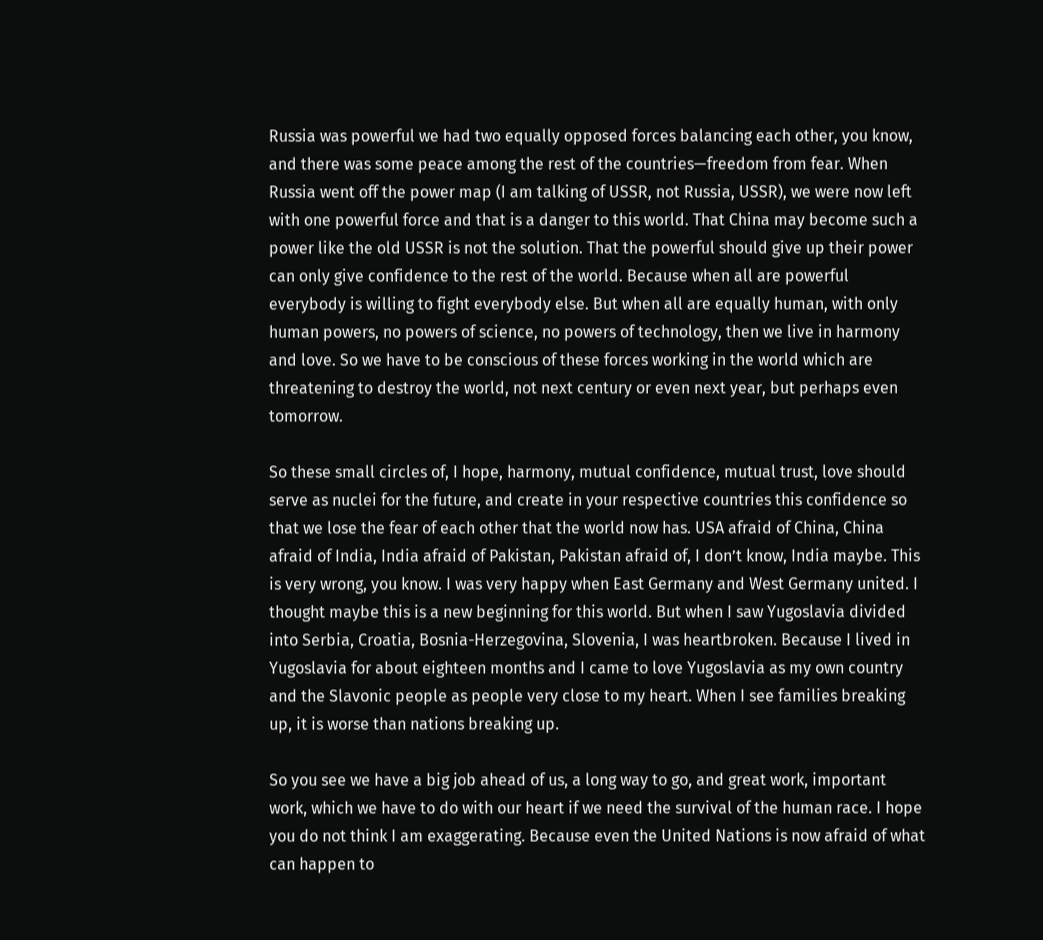Russia was powerful we had two equally opposed forces balancing each other, you know, and there was some peace among the rest of the countries—freedom from fear. When Russia went off the power map (I am talking of USSR, not Russia, USSR), we were now left with one powerful force and that is a danger to this world. That China may become such a power like the old USSR is not the solution. That the powerful should give up their power can only give confidence to the rest of the world. Because when all are powerful everybody is willing to fight everybody else. But when all are equally human, with only human powers, no powers of science, no powers of technology, then we live in harmony and love. So we have to be conscious of these forces working in the world which are threatening to destroy the world, not next century or even next year, but perhaps even tomorrow.

So these small circles of, I hope, harmony, mutual confidence, mutual trust, love should serve as nuclei for the future, and create in your respective countries this confidence so that we lose the fear of each other that the world now has. USA afraid of China, China afraid of India, India afraid of Pakistan, Pakistan afraid of, I don’t know, India maybe. This is very wrong, you know. I was very happy when East Germany and West Germany united. I thought maybe this is a new beginning for this world. But when I saw Yugoslavia divided into Serbia, Croatia, Bosnia-Herzegovina, Slovenia, I was heartbroken. Because I lived in Yugoslavia for about eighteen months and I came to love Yugoslavia as my own country and the Slavonic people as people very close to my heart. When I see families breaking up, it is worse than nations breaking up.

So you see we have a big job ahead of us, a long way to go, and great work, important work, which we have to do with our heart if we need the survival of the human race. I hope you do not think I am exaggerating. Because even the United Nations is now afraid of what can happen to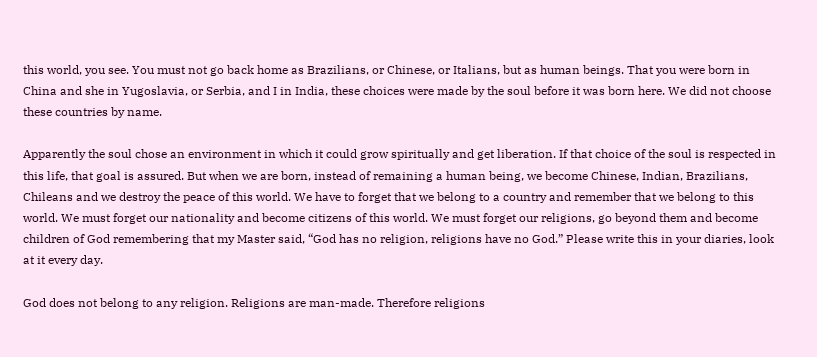this world, you see. You must not go back home as Brazilians, or Chinese, or Italians, but as human beings. That you were born in China and she in Yugoslavia, or Serbia, and I in India, these choices were made by the soul before it was born here. We did not choose these countries by name.

Apparently the soul chose an environment in which it could grow spiritually and get liberation. If that choice of the soul is respected in this life, that goal is assured. But when we are born, instead of remaining a human being, we become Chinese, Indian, Brazilians, Chileans and we destroy the peace of this world. We have to forget that we belong to a country and remember that we belong to this world. We must forget our nationality and become citizens of this world. We must forget our religions, go beyond them and become children of God remembering that my Master said, “God has no religion, religions have no God.” Please write this in your diaries, look at it every day.

God does not belong to any religion. Religions are man-made. Therefore religions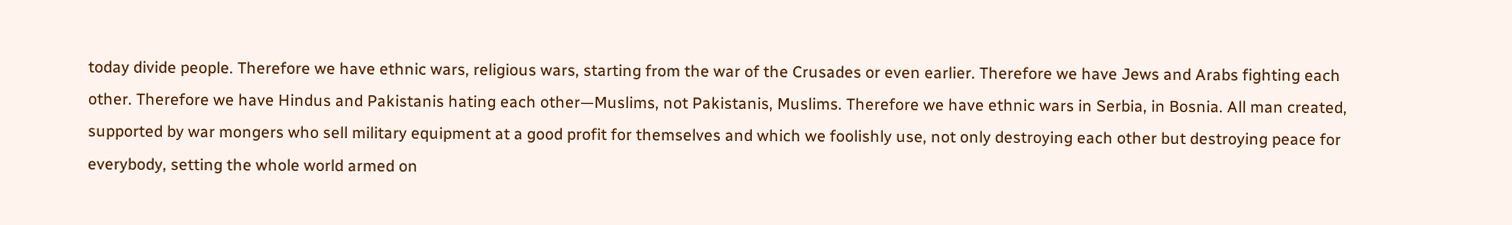today divide people. Therefore we have ethnic wars, religious wars, starting from the war of the Crusades or even earlier. Therefore we have Jews and Arabs fighting each other. Therefore we have Hindus and Pakistanis hating each other—Muslims, not Pakistanis, Muslims. Therefore we have ethnic wars in Serbia, in Bosnia. All man created, supported by war mongers who sell military equipment at a good profit for themselves and which we foolishly use, not only destroying each other but destroying peace for everybody, setting the whole world armed on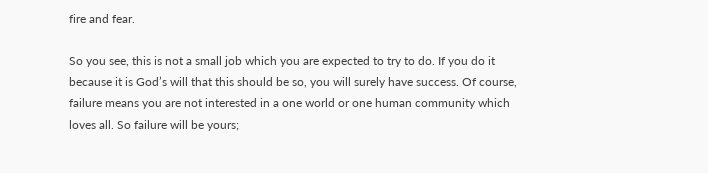fire and fear.

So you see, this is not a small job which you are expected to try to do. If you do it because it is God’s will that this should be so, you will surely have success. Of course, failure means you are not interested in a one world or one human community which loves all. So failure will be yours;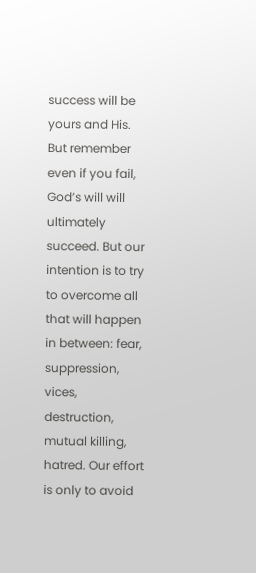success will be yours and His. But remember even if you fail, God’s will will ultimately succeed. But our intention is to try to overcome all that will happen in between: fear, suppression, vices, destruction, mutual killing, hatred. Our effort is only to avoid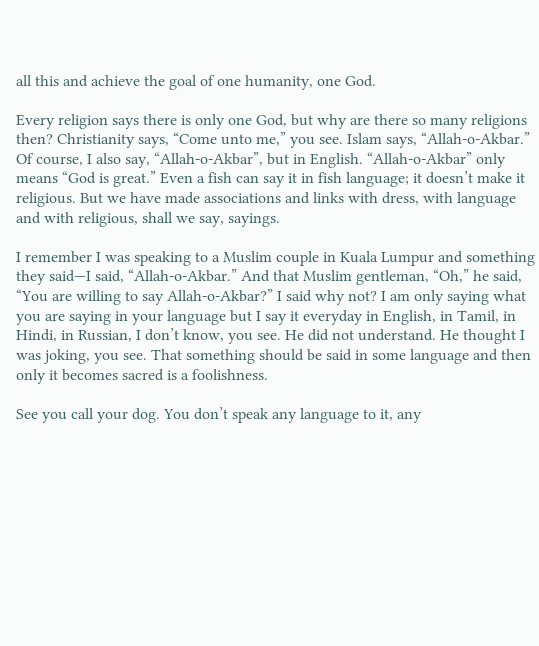all this and achieve the goal of one humanity, one God.

Every religion says there is only one God, but why are there so many religions then? Christianity says, “Come unto me,” you see. Islam says, “Allah-o-Akbar.” Of course, I also say, “Allah-o-Akbar”, but in English. “Allah-o-Akbar” only means “God is great.” Even a fish can say it in fish language; it doesn’t make it religious. But we have made associations and links with dress, with language and with religious, shall we say, sayings.

I remember I was speaking to a Muslim couple in Kuala Lumpur and something they said—I said, “Allah-o-Akbar.” And that Muslim gentleman, “Oh,” he said, “You are willing to say Allah-o-Akbar?” I said why not? I am only saying what you are saying in your language but I say it everyday in English, in Tamil, in Hindi, in Russian, I don’t know, you see. He did not understand. He thought I was joking, you see. That something should be said in some language and then only it becomes sacred is a foolishness.

See you call your dog. You don’t speak any language to it, any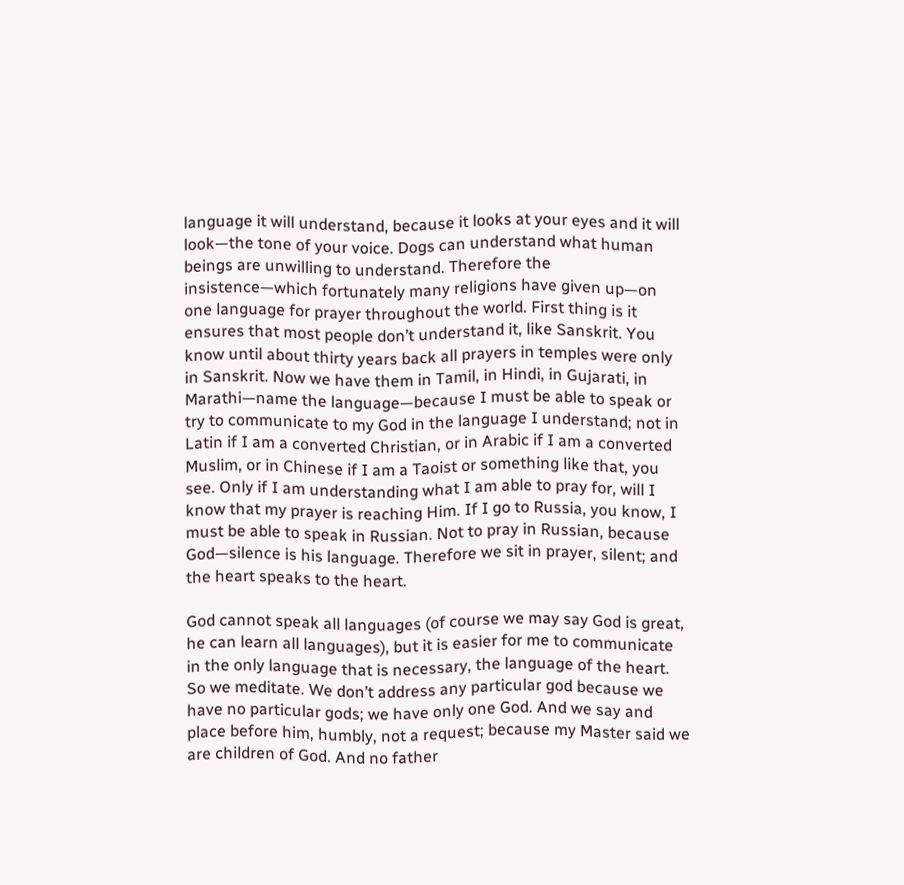language it will understand, because it looks at your eyes and it will look—the tone of your voice. Dogs can understand what human beings are unwilling to understand. Therefore the insistence—which fortunately many religions have given up—on one language for prayer throughout the world. First thing is it ensures that most people don’t understand it, like Sanskrit. You know until about thirty years back all prayers in temples were only in Sanskrit. Now we have them in Tamil, in Hindi, in Gujarati, in Marathi—name the language—because I must be able to speak or try to communicate to my God in the language I understand; not in Latin if I am a converted Christian, or in Arabic if I am a converted Muslim, or in Chinese if I am a Taoist or something like that, you see. Only if I am understanding what I am able to pray for, will I know that my prayer is reaching Him. If I go to Russia, you know, I must be able to speak in Russian. Not to pray in Russian, because God—silence is his language. Therefore we sit in prayer, silent; and the heart speaks to the heart.

God cannot speak all languages (of course we may say God is great, he can learn all languages), but it is easier for me to communicate in the only language that is necessary, the language of the heart. So we meditate. We don’t address any particular god because we have no particular gods; we have only one God. And we say and place before him, humbly, not a request; because my Master said we are children of God. And no father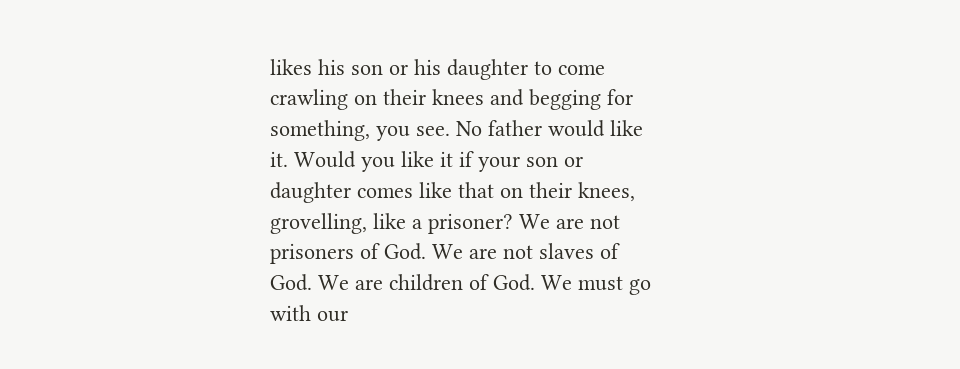likes his son or his daughter to come crawling on their knees and begging for something, you see. No father would like it. Would you like it if your son or daughter comes like that on their knees, grovelling, like a prisoner? We are not prisoners of God. We are not slaves of God. We are children of God. We must go with our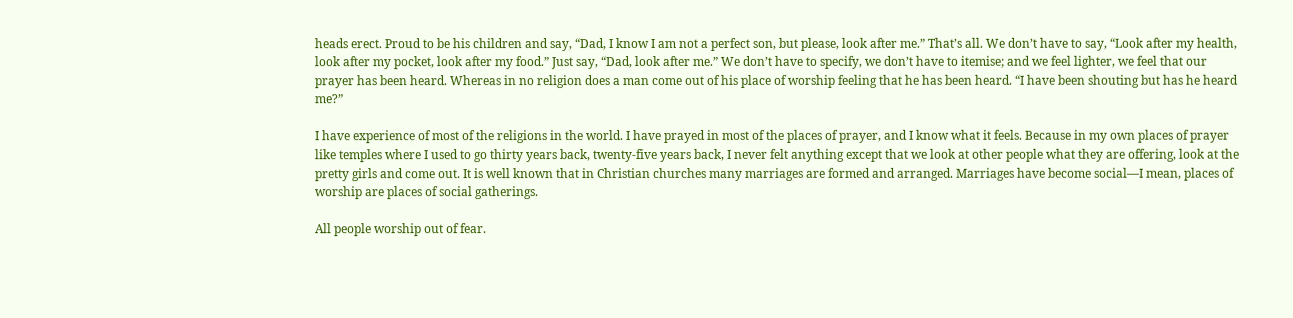heads erect. Proud to be his children and say, “Dad, I know I am not a perfect son, but please, look after me.” That’s all. We don’t have to say, “Look after my health, look after my pocket, look after my food.” Just say, “Dad, look after me.” We don’t have to specify, we don’t have to itemise; and we feel lighter, we feel that our prayer has been heard. Whereas in no religion does a man come out of his place of worship feeling that he has been heard. “I have been shouting but has he heard me?”

I have experience of most of the religions in the world. I have prayed in most of the places of prayer, and I know what it feels. Because in my own places of prayer like temples where I used to go thirty years back, twenty-five years back, I never felt anything except that we look at other people what they are offering, look at the pretty girls and come out. It is well known that in Christian churches many marriages are formed and arranged. Marriages have become social—I mean, places of worship are places of social gatherings.

All people worship out of fear.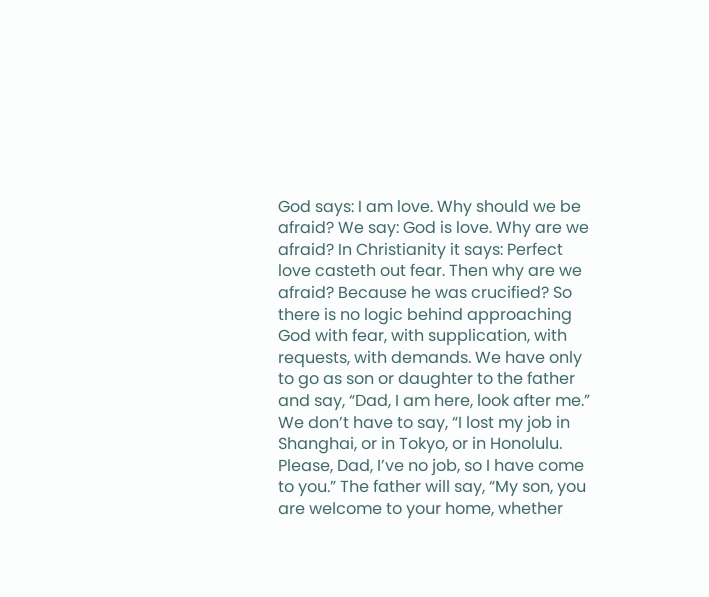God says: I am love. Why should we be afraid? We say: God is love. Why are we afraid? In Christianity it says: Perfect love casteth out fear. Then why are we afraid? Because he was crucified? So there is no logic behind approaching God with fear, with supplication, with requests, with demands. We have only to go as son or daughter to the father and say, “Dad, I am here, look after me.” We don’t have to say, “I lost my job in Shanghai, or in Tokyo, or in Honolulu. Please, Dad, I’ve no job, so I have come to you.” The father will say, “My son, you are welcome to your home, whether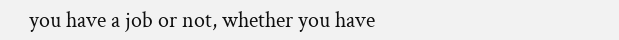you have a job or not, whether you have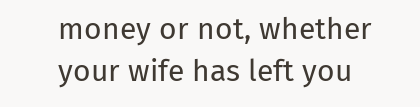money or not, whether your wife has left you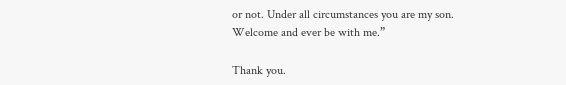or not. Under all circumstances you are my son. Welcome and ever be with me.”

Thank you.